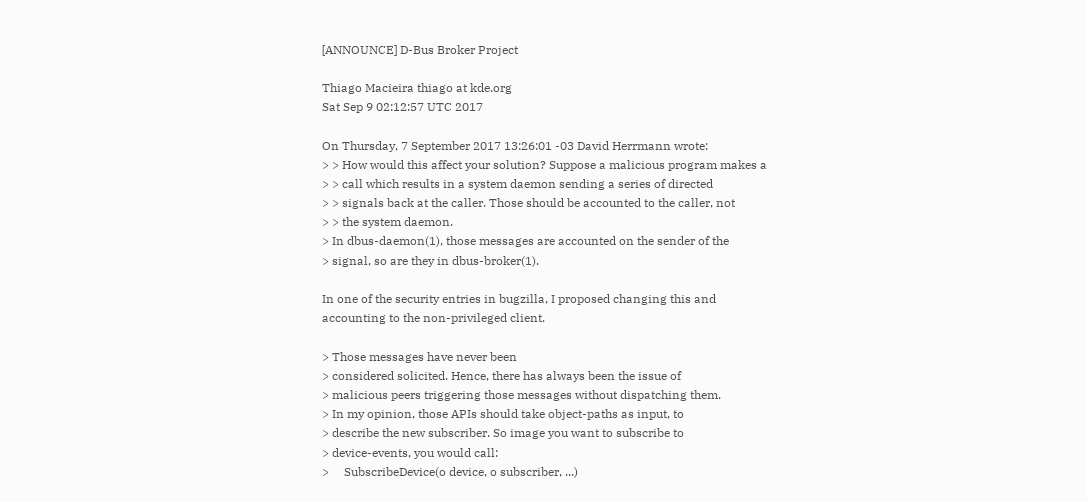[ANNOUNCE] D-Bus Broker Project

Thiago Macieira thiago at kde.org
Sat Sep 9 02:12:57 UTC 2017

On Thursday, 7 September 2017 13:26:01 -03 David Herrmann wrote:
> > How would this affect your solution? Suppose a malicious program makes a
> > call which results in a system daemon sending a series of directed
> > signals back at the caller. Those should be accounted to the caller, not
> > the system daemon.
> In dbus-daemon(1), those messages are accounted on the sender of the
> signal, so are they in dbus-broker(1).

In one of the security entries in bugzilla, I proposed changing this and
accounting to the non-privileged client.

> Those messages have never been
> considered solicited. Hence, there has always been the issue of
> malicious peers triggering those messages without dispatching them.
> In my opinion, those APIs should take object-paths as input, to
> describe the new subscriber. So image you want to subscribe to
> device-events, you would call:
>     SubscribeDevice(o device, o subscriber, ...)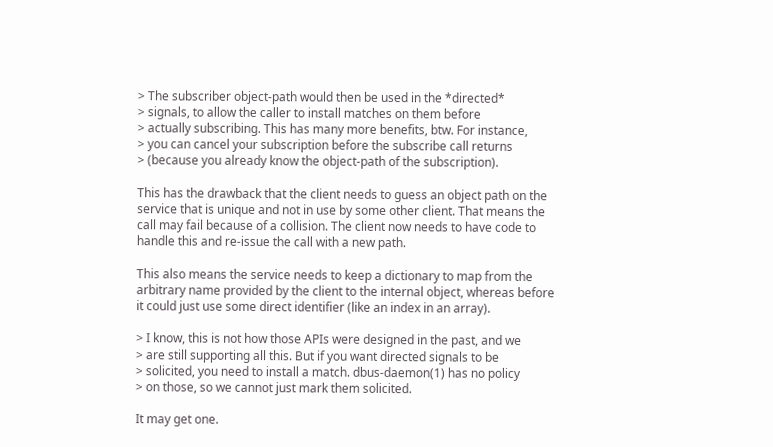> The subscriber object-path would then be used in the *directed*
> signals, to allow the caller to install matches on them before
> actually subscribing. This has many more benefits, btw. For instance,
> you can cancel your subscription before the subscribe call returns
> (because you already know the object-path of the subscription).

This has the drawback that the client needs to guess an object path on the
service that is unique and not in use by some other client. That means the
call may fail because of a collision. The client now needs to have code to
handle this and re-issue the call with a new path.

This also means the service needs to keep a dictionary to map from the
arbitrary name provided by the client to the internal object, whereas before
it could just use some direct identifier (like an index in an array).

> I know, this is not how those APIs were designed in the past, and we
> are still supporting all this. But if you want directed signals to be
> solicited, you need to install a match. dbus-daemon(1) has no policy
> on those, so we cannot just mark them solicited.

It may get one.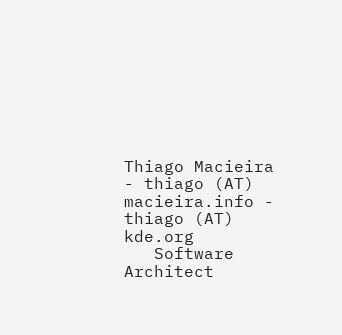Thiago Macieira - thiago (AT) macieira.info - thiago (AT) kde.org
   Software Architect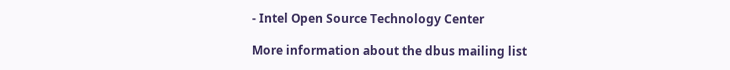- Intel Open Source Technology Center

More information about the dbus mailing list